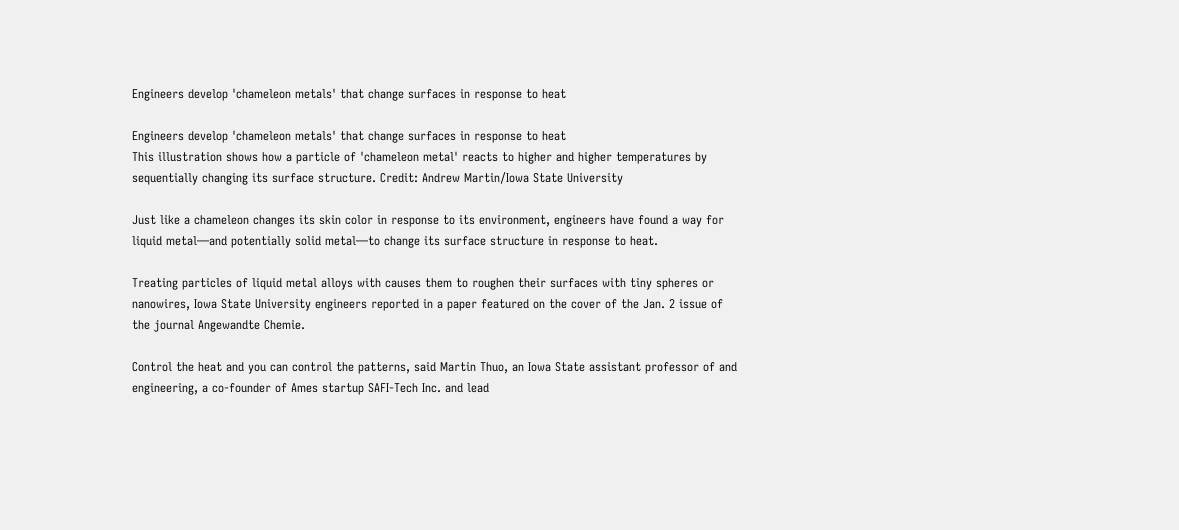Engineers develop 'chameleon metals' that change surfaces in response to heat

Engineers develop 'chameleon metals' that change surfaces in response to heat
This illustration shows how a particle of 'chameleon metal' reacts to higher and higher temperatures by sequentially changing its surface structure. Credit: Andrew Martin/Iowa State University

Just like a chameleon changes its skin color in response to its environment, engineers have found a way for liquid metal—and potentially solid metal—to change its surface structure in response to heat.

Treating particles of liquid metal alloys with causes them to roughen their surfaces with tiny spheres or nanowires, Iowa State University engineers reported in a paper featured on the cover of the Jan. 2 issue of the journal Angewandte Chemie.

Control the heat and you can control the patterns, said Martin Thuo, an Iowa State assistant professor of and engineering, a co-founder of Ames startup SAFI-Tech Inc. and lead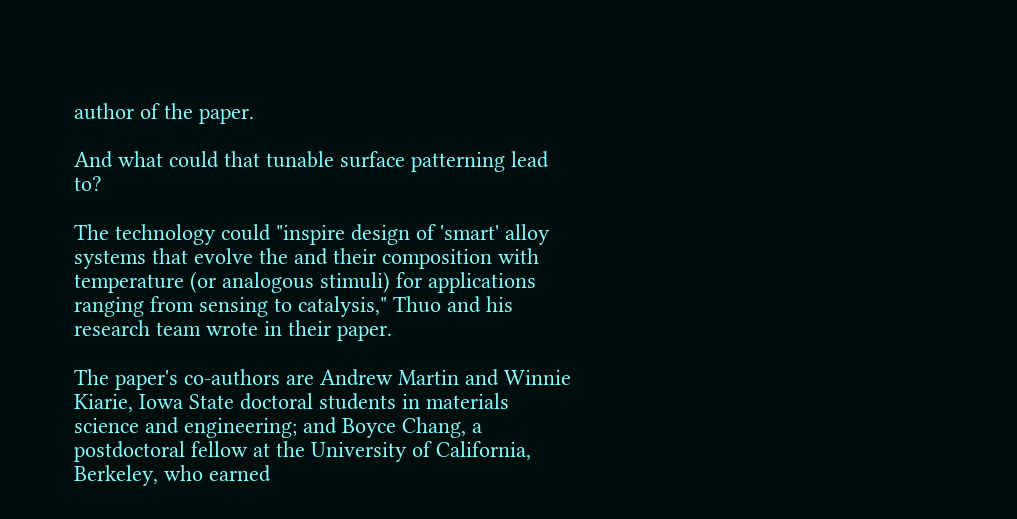author of the paper.

And what could that tunable surface patterning lead to?

The technology could "inspire design of 'smart' alloy systems that evolve the and their composition with temperature (or analogous stimuli) for applications ranging from sensing to catalysis," Thuo and his research team wrote in their paper.

The paper's co-authors are Andrew Martin and Winnie Kiarie, Iowa State doctoral students in materials science and engineering; and Boyce Chang, a postdoctoral fellow at the University of California, Berkeley, who earned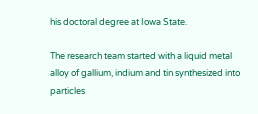his doctoral degree at Iowa State.

The research team started with a liquid metal alloy of gallium, indium and tin synthesized into particles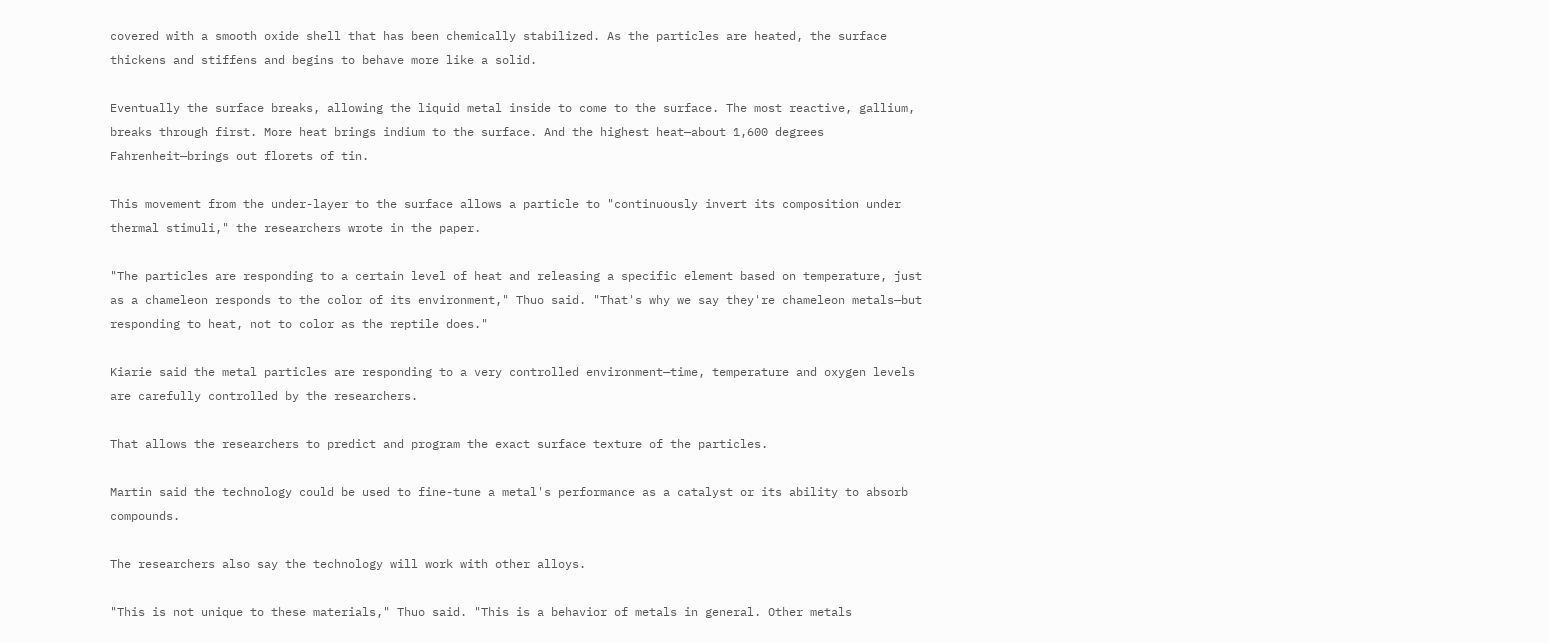covered with a smooth oxide shell that has been chemically stabilized. As the particles are heated, the surface thickens and stiffens and begins to behave more like a solid.

Eventually the surface breaks, allowing the liquid metal inside to come to the surface. The most reactive, gallium, breaks through first. More heat brings indium to the surface. And the highest heat—about 1,600 degrees Fahrenheit—brings out florets of tin.

This movement from the under-layer to the surface allows a particle to "continuously invert its composition under thermal stimuli," the researchers wrote in the paper.

"The particles are responding to a certain level of heat and releasing a specific element based on temperature, just as a chameleon responds to the color of its environment," Thuo said. "That's why we say they're chameleon metals—but responding to heat, not to color as the reptile does."

Kiarie said the metal particles are responding to a very controlled environment—time, temperature and oxygen levels are carefully controlled by the researchers.

That allows the researchers to predict and program the exact surface texture of the particles.

Martin said the technology could be used to fine-tune a metal's performance as a catalyst or its ability to absorb compounds.

The researchers also say the technology will work with other alloys.

"This is not unique to these materials," Thuo said. "This is a behavior of metals in general. Other metals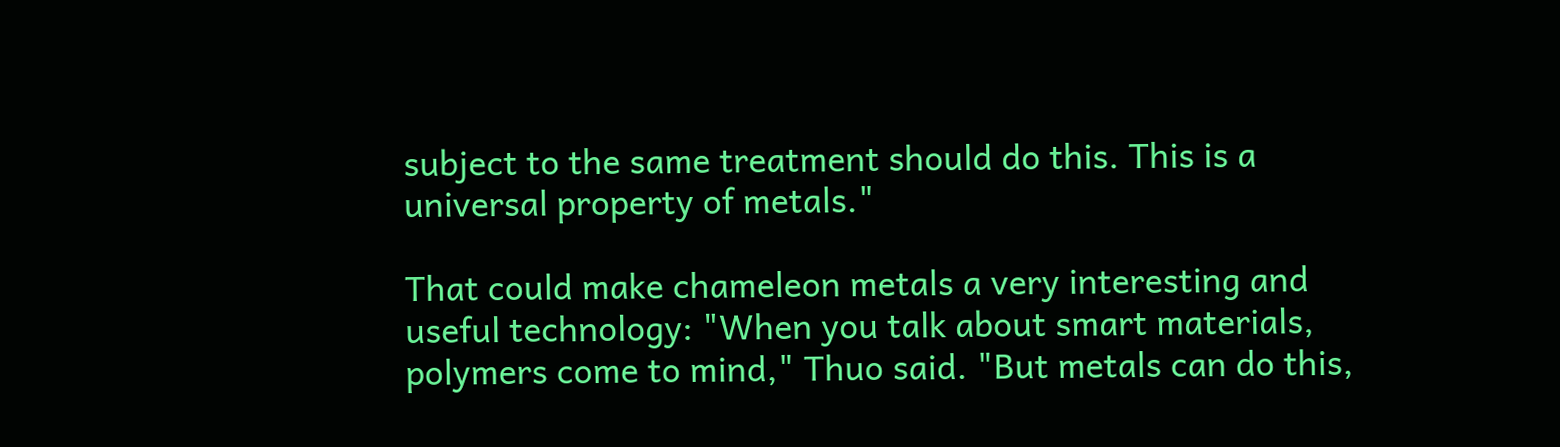subject to the same treatment should do this. This is a universal property of metals."

That could make chameleon metals a very interesting and useful technology: "When you talk about smart materials, polymers come to mind," Thuo said. "But metals can do this,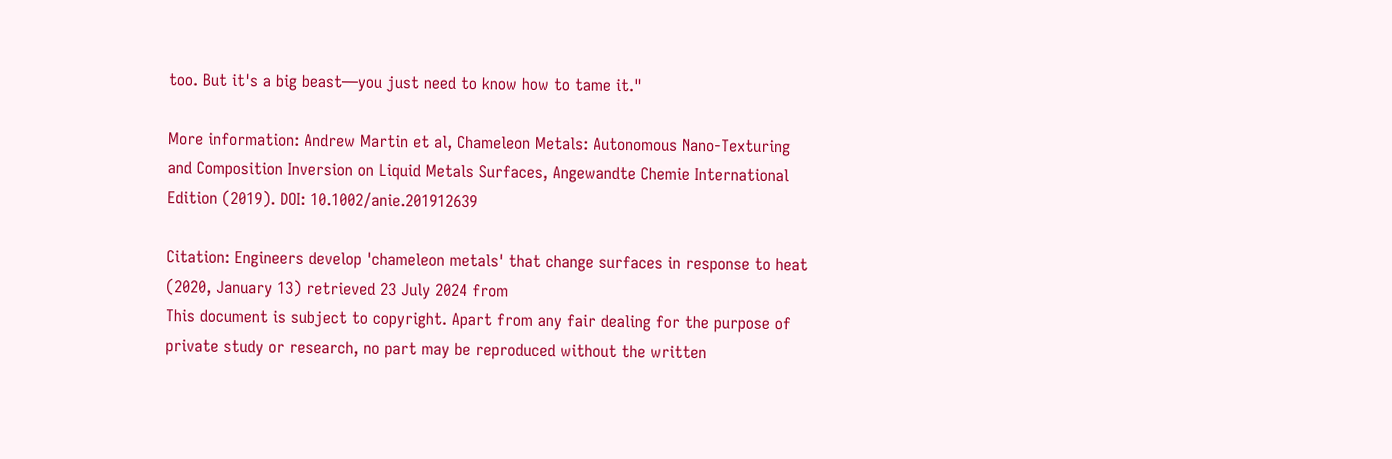too. But it's a big beast—you just need to know how to tame it."

More information: Andrew Martin et al, Chameleon Metals: Autonomous Nano-Texturing and Composition Inversion on Liquid Metals Surfaces, Angewandte Chemie International Edition (2019). DOI: 10.1002/anie.201912639

Citation: Engineers develop 'chameleon metals' that change surfaces in response to heat (2020, January 13) retrieved 23 July 2024 from
This document is subject to copyright. Apart from any fair dealing for the purpose of private study or research, no part may be reproduced without the written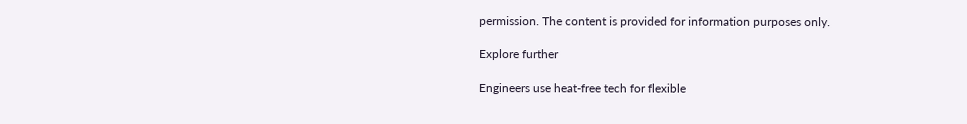permission. The content is provided for information purposes only.

Explore further

Engineers use heat-free tech for flexible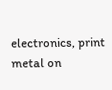electronics, print metal on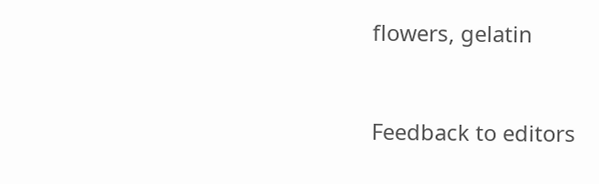flowers, gelatin


Feedback to editors